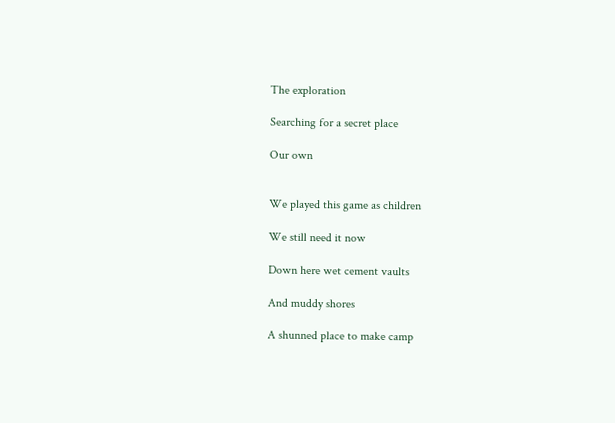The exploration

Searching for a secret place

Our own


We played this game as children

We still need it now

Down here wet cement vaults

And muddy shores

A shunned place to make camp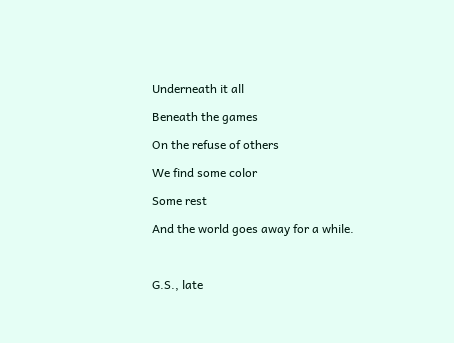Underneath it all

Beneath the games

On the refuse of others

We find some color

Some rest

And the world goes away for a while.



G.S., late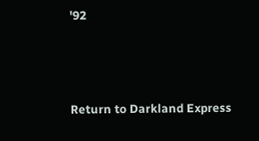'92



Return to Darkland Express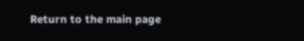Return to the main page